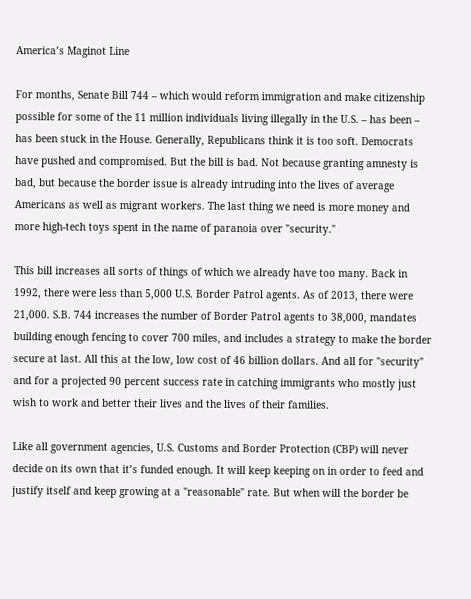America’s Maginot Line

For months, Senate Bill 744 – which would reform immigration and make citizenship possible for some of the 11 million individuals living illegally in the U.S. – has been – has been stuck in the House. Generally, Republicans think it is too soft. Democrats have pushed and compromised. But the bill is bad. Not because granting amnesty is bad, but because the border issue is already intruding into the lives of average Americans as well as migrant workers. The last thing we need is more money and more high-tech toys spent in the name of paranoia over "security."

This bill increases all sorts of things of which we already have too many. Back in 1992, there were less than 5,000 U.S. Border Patrol agents. As of 2013, there were 21,000. S.B. 744 increases the number of Border Patrol agents to 38,000, mandates building enough fencing to cover 700 miles, and includes a strategy to make the border secure at last. All this at the low, low cost of 46 billion dollars. And all for "security" and for a projected 90 percent success rate in catching immigrants who mostly just wish to work and better their lives and the lives of their families.

Like all government agencies, U.S. Customs and Border Protection (CBP) will never decide on its own that it’s funded enough. It will keep keeping on in order to feed and justify itself and keep growing at a "reasonable" rate. But when will the border be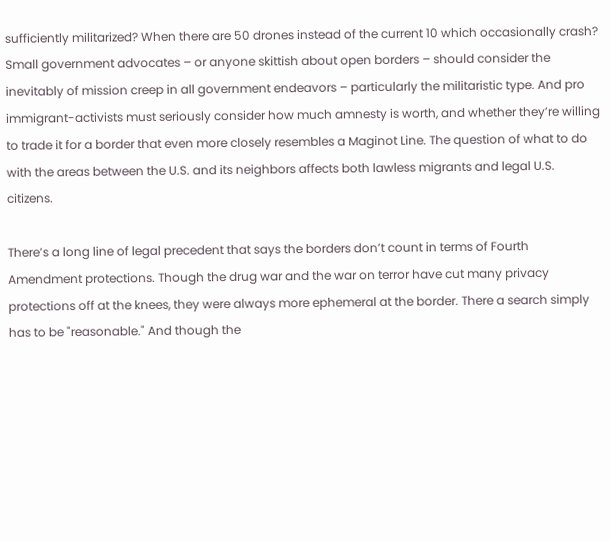sufficiently militarized? When there are 50 drones instead of the current 10 which occasionally crash? Small government advocates – or anyone skittish about open borders – should consider the inevitably of mission creep in all government endeavors – particularly the militaristic type. And pro immigrant-activists must seriously consider how much amnesty is worth, and whether they’re willing to trade it for a border that even more closely resembles a Maginot Line. The question of what to do with the areas between the U.S. and its neighbors affects both lawless migrants and legal U.S. citizens.

There’s a long line of legal precedent that says the borders don’t count in terms of Fourth Amendment protections. Though the drug war and the war on terror have cut many privacy protections off at the knees, they were always more ephemeral at the border. There a search simply has to be "reasonable." And though the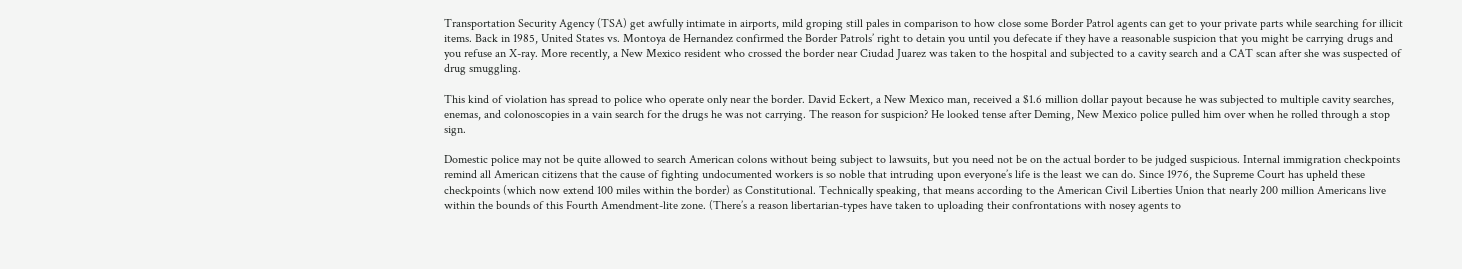Transportation Security Agency (TSA) get awfully intimate in airports, mild groping still pales in comparison to how close some Border Patrol agents can get to your private parts while searching for illicit items. Back in 1985, United States vs. Montoya de Hernandez confirmed the Border Patrols’ right to detain you until you defecate if they have a reasonable suspicion that you might be carrying drugs and you refuse an X-ray. More recently, a New Mexico resident who crossed the border near Ciudad Juarez was taken to the hospital and subjected to a cavity search and a CAT scan after she was suspected of drug smuggling.

This kind of violation has spread to police who operate only near the border. David Eckert, a New Mexico man, received a $1.6 million dollar payout because he was subjected to multiple cavity searches, enemas, and colonoscopies in a vain search for the drugs he was not carrying. The reason for suspicion? He looked tense after Deming, New Mexico police pulled him over when he rolled through a stop sign.

Domestic police may not be quite allowed to search American colons without being subject to lawsuits, but you need not be on the actual border to be judged suspicious. Internal immigration checkpoints remind all American citizens that the cause of fighting undocumented workers is so noble that intruding upon everyone’s life is the least we can do. Since 1976, the Supreme Court has upheld these checkpoints (which now extend 100 miles within the border) as Constitutional. Technically speaking, that means according to the American Civil Liberties Union that nearly 200 million Americans live within the bounds of this Fourth Amendment-lite zone. (There’s a reason libertarian-types have taken to uploading their confrontations with nosey agents to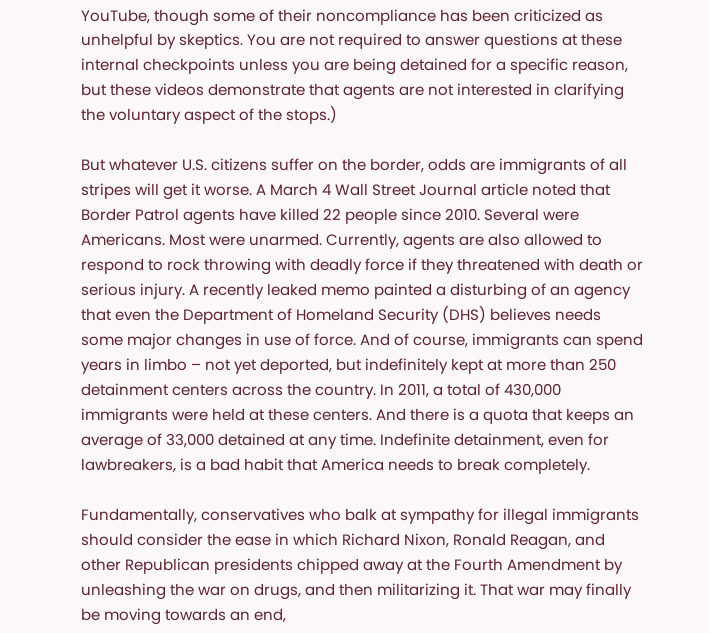YouTube, though some of their noncompliance has been criticized as unhelpful by skeptics. You are not required to answer questions at these internal checkpoints unless you are being detained for a specific reason, but these videos demonstrate that agents are not interested in clarifying the voluntary aspect of the stops.)

But whatever U.S. citizens suffer on the border, odds are immigrants of all stripes will get it worse. A March 4 Wall Street Journal article noted that Border Patrol agents have killed 22 people since 2010. Several were Americans. Most were unarmed. Currently, agents are also allowed to respond to rock throwing with deadly force if they threatened with death or serious injury. A recently leaked memo painted a disturbing of an agency that even the Department of Homeland Security (DHS) believes needs some major changes in use of force. And of course, immigrants can spend years in limbo – not yet deported, but indefinitely kept at more than 250 detainment centers across the country. In 2011, a total of 430,000 immigrants were held at these centers. And there is a quota that keeps an average of 33,000 detained at any time. Indefinite detainment, even for lawbreakers, is a bad habit that America needs to break completely.

Fundamentally, conservatives who balk at sympathy for illegal immigrants should consider the ease in which Richard Nixon, Ronald Reagan, and other Republican presidents chipped away at the Fourth Amendment by unleashing the war on drugs, and then militarizing it. That war may finally be moving towards an end,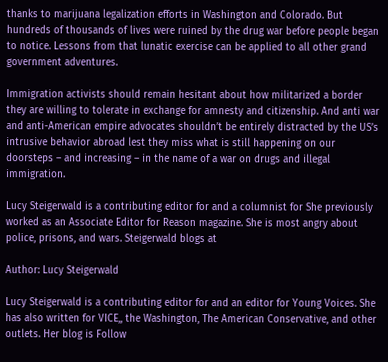thanks to marijuana legalization efforts in Washington and Colorado. But hundreds of thousands of lives were ruined by the drug war before people began to notice. Lessons from that lunatic exercise can be applied to all other grand government adventures.

Immigration activists should remain hesitant about how militarized a border they are willing to tolerate in exchange for amnesty and citizenship. And anti war and anti-American empire advocates shouldn’t be entirely distracted by the US’s intrusive behavior abroad lest they miss what is still happening on our doorsteps – and increasing – in the name of a war on drugs and illegal immigration.

Lucy Steigerwald is a contributing editor for and a columnist for She previously worked as an Associate Editor for Reason magazine. She is most angry about police, prisons, and wars. Steigerwald blogs at

Author: Lucy Steigerwald

Lucy Steigerwald is a contributing editor for and an editor for Young Voices. She has also written for VICE,, the Washington, The American Conservative, and other outlets. Her blog is Follow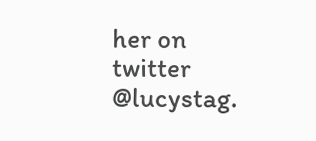her on twitter @lucystag.